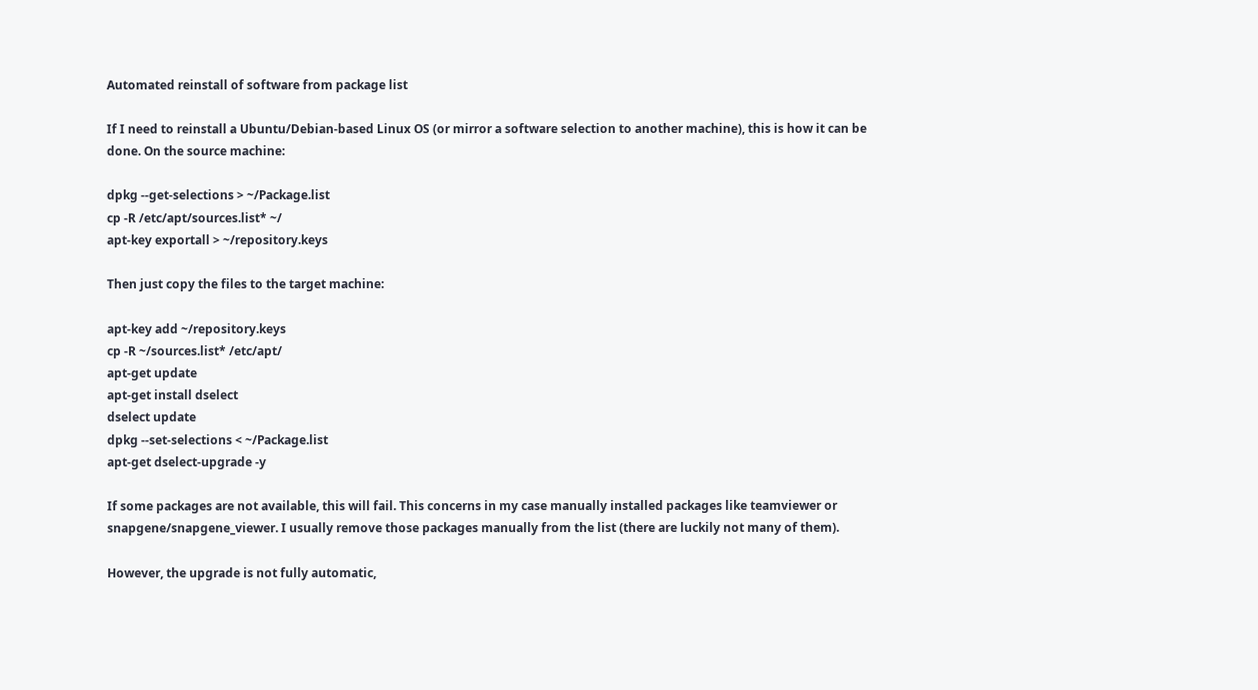Automated reinstall of software from package list

If I need to reinstall a Ubuntu/Debian-based Linux OS (or mirror a software selection to another machine), this is how it can be done. On the source machine:

dpkg --get-selections > ~/Package.list
cp -R /etc/apt/sources.list* ~/
apt-key exportall > ~/repository.keys

Then just copy the files to the target machine:

apt-key add ~/repository.keys
cp -R ~/sources.list* /etc/apt/
apt-get update
apt-get install dselect
dselect update
dpkg --set-selections < ~/Package.list
apt-get dselect-upgrade -y

If some packages are not available, this will fail. This concerns in my case manually installed packages like teamviewer or snapgene/snapgene_viewer. I usually remove those packages manually from the list (there are luckily not many of them).

However, the upgrade is not fully automatic,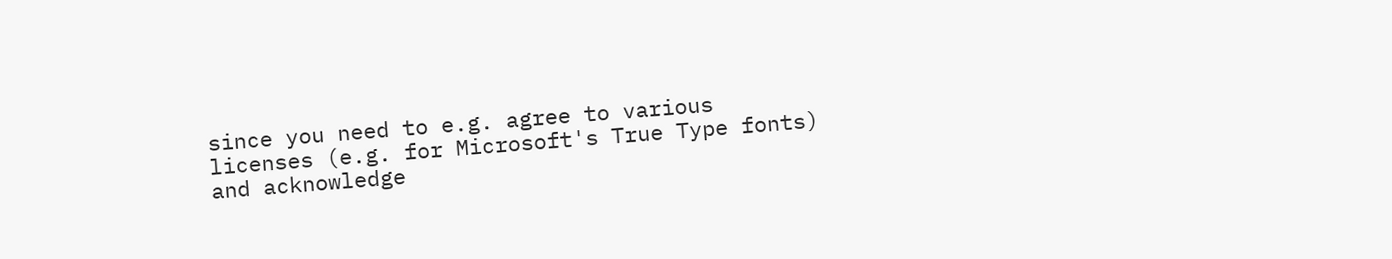since you need to e.g. agree to various licenses (e.g. for Microsoft's True Type fonts) and acknowledge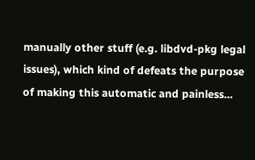manually other stuff (e.g. libdvd-pkg legal issues), which kind of defeats the purpose of making this automatic and painless...